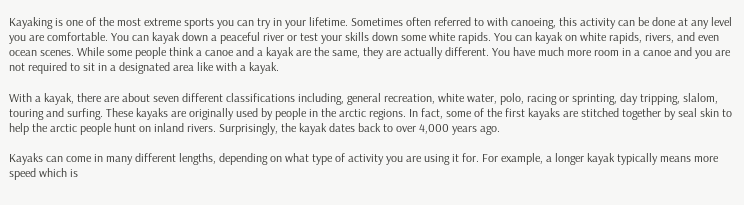Kayaking is one of the most extreme sports you can try in your lifetime. Sometimes often referred to with canoeing, this activity can be done at any level you are comfortable. You can kayak down a peaceful river or test your skills down some white rapids. You can kayak on white rapids, rivers, and even ocean scenes. While some people think a canoe and a kayak are the same, they are actually different. You have much more room in a canoe and you are not required to sit in a designated area like with a kayak.

With a kayak, there are about seven different classifications including, general recreation, white water, polo, racing or sprinting, day tripping, slalom, touring and surfing. These kayaks are originally used by people in the arctic regions. In fact, some of the first kayaks are stitched together by seal skin to help the arctic people hunt on inland rivers. Surprisingly, the kayak dates back to over 4,000 years ago.

Kayaks can come in many different lengths, depending on what type of activity you are using it for. For example, a longer kayak typically means more speed which is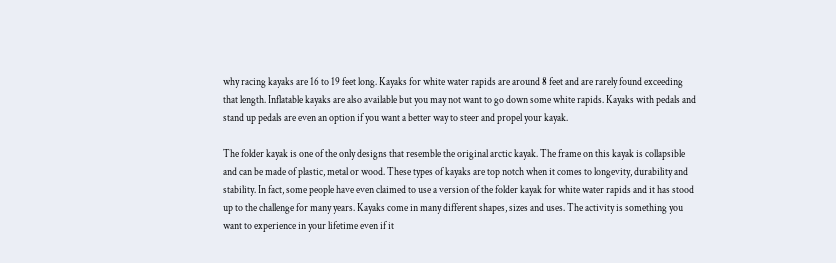why racing kayaks are 16 to 19 feet long. Kayaks for white water rapids are around 8 feet and are rarely found exceeding that length. Inflatable kayaks are also available but you may not want to go down some white rapids. Kayaks with pedals and stand up pedals are even an option if you want a better way to steer and propel your kayak.

The folder kayak is one of the only designs that resemble the original arctic kayak. The frame on this kayak is collapsible and can be made of plastic, metal or wood. These types of kayaks are top notch when it comes to longevity, durability and stability. In fact, some people have even claimed to use a version of the folder kayak for white water rapids and it has stood up to the challenge for many years. Kayaks come in many different shapes, sizes and uses. The activity is something you want to experience in your lifetime even if it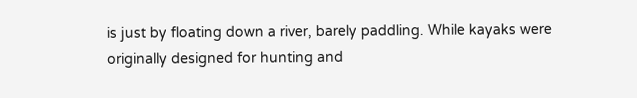is just by floating down a river, barely paddling. While kayaks were originally designed for hunting and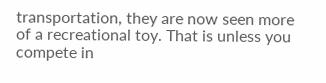transportation, they are now seen more of a recreational toy. That is unless you compete in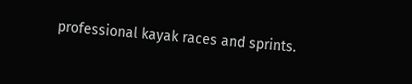professional kayak races and sprints.